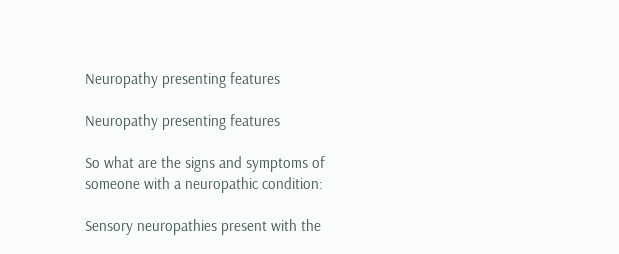Neuropathy presenting features

Neuropathy presenting features

So what are the signs and symptoms of someone with a neuropathic condition:

Sensory neuropathies present with the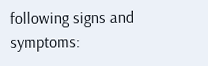following signs and symptoms: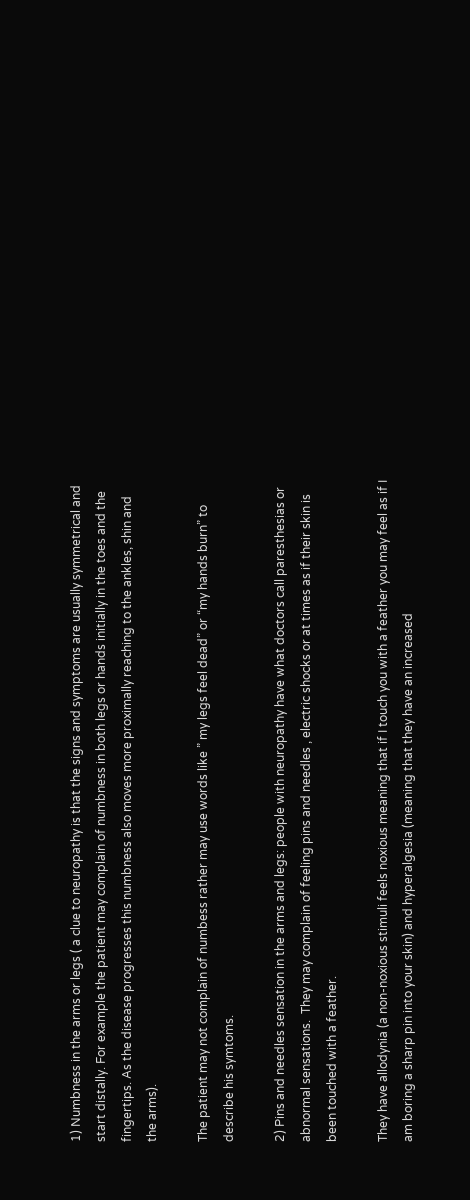1) Numbness in the arms or legs ( a clue to neuropathy is that the signs and symptoms are usually symmetrical and start distally. For example the patient may complain of numbness in both legs or hands initially in the toes and the fingertips. As the disease progresses this numbness also moves more proximally reaching to the ankles, shin and the arms).

The patient may not complain of numbess rather may use words like ” my legs feel dead” or “my hands burn” to describe his symtoms.

2) Pins and needles sensation in the arms and legs: people with neuropathy have what doctors call paresthesias or abnormal sensations.  They may complain of feeling pins and needles , electric shocks or at times as if their skin is been touched with a feather.

They have allodynia (a non-noxious stimuli feels noxious meaning that if I touch you with a feather you may feel as if I am boring a sharp pin into your skin) and hyperalgesia (meaning that they have an increased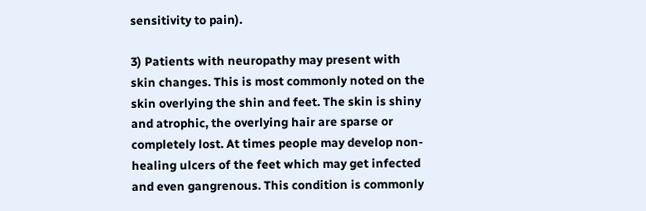sensitivity to pain).

3) Patients with neuropathy may present with skin changes. This is most commonly noted on the skin overlying the shin and feet. The skin is shiny and atrophic, the overlying hair are sparse or completely lost. At times people may develop non-healing ulcers of the feet which may get infected and even gangrenous. This condition is commonly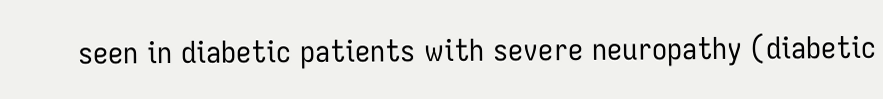seen in diabetic patients with severe neuropathy (diabetic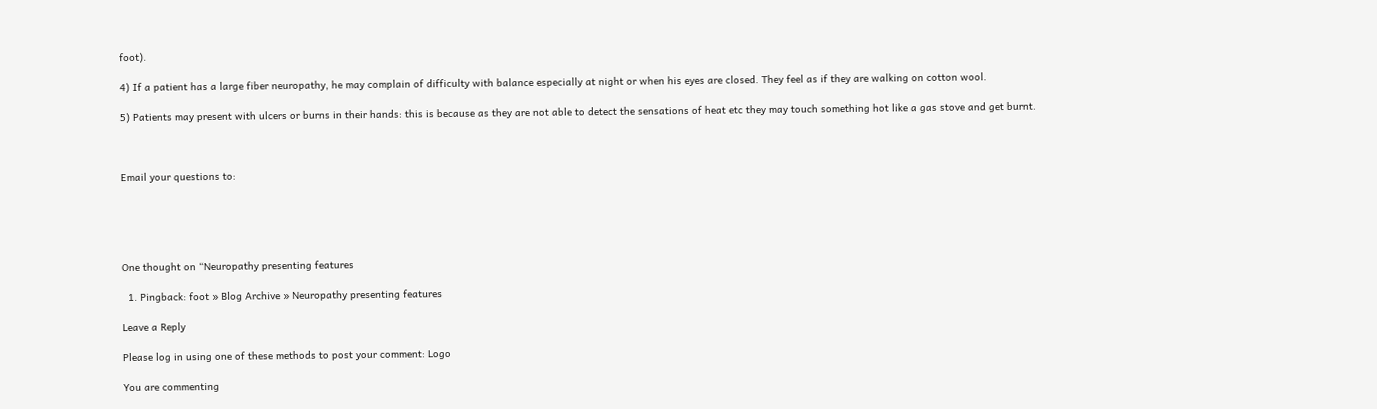foot).

4) If a patient has a large fiber neuropathy, he may complain of difficulty with balance especially at night or when his eyes are closed. They feel as if they are walking on cotton wool.

5) Patients may present with ulcers or burns in their hands: this is because as they are not able to detect the sensations of heat etc they may touch something hot like a gas stove and get burnt.



Email your questions to:





One thought on “Neuropathy presenting features

  1. Pingback: foot » Blog Archive » Neuropathy presenting features

Leave a Reply

Please log in using one of these methods to post your comment: Logo

You are commenting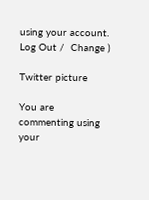using your account. Log Out /  Change )

Twitter picture

You are commenting using your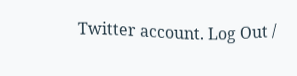Twitter account. Log Out /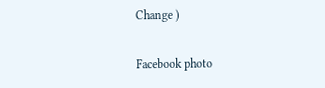Change )

Facebook photo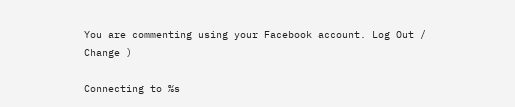You are commenting using your Facebook account. Log Out /  Change )

Connecting to %s